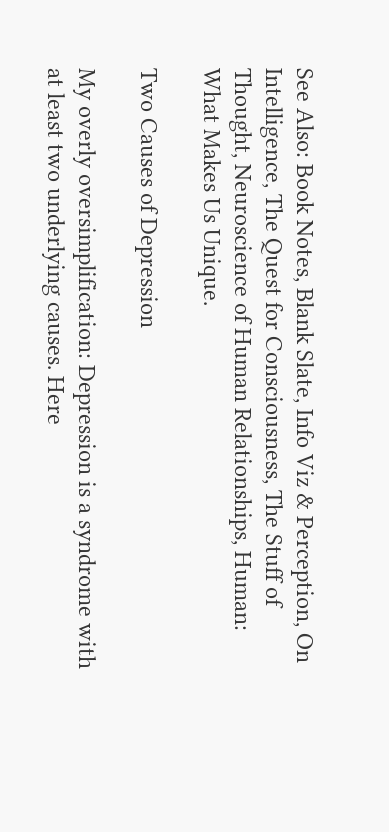See Also: Book Notes, Blank Slate, Info Viz & Perception, On Intelligence, The Quest for Consciousness, The Stuff of Thought, Neuroscience of Human Relationships, Human: What Makes Us Unique.

Two Causes of Depression

My overly oversimplification: Depression is a syndrome with at least two underlying causes. Here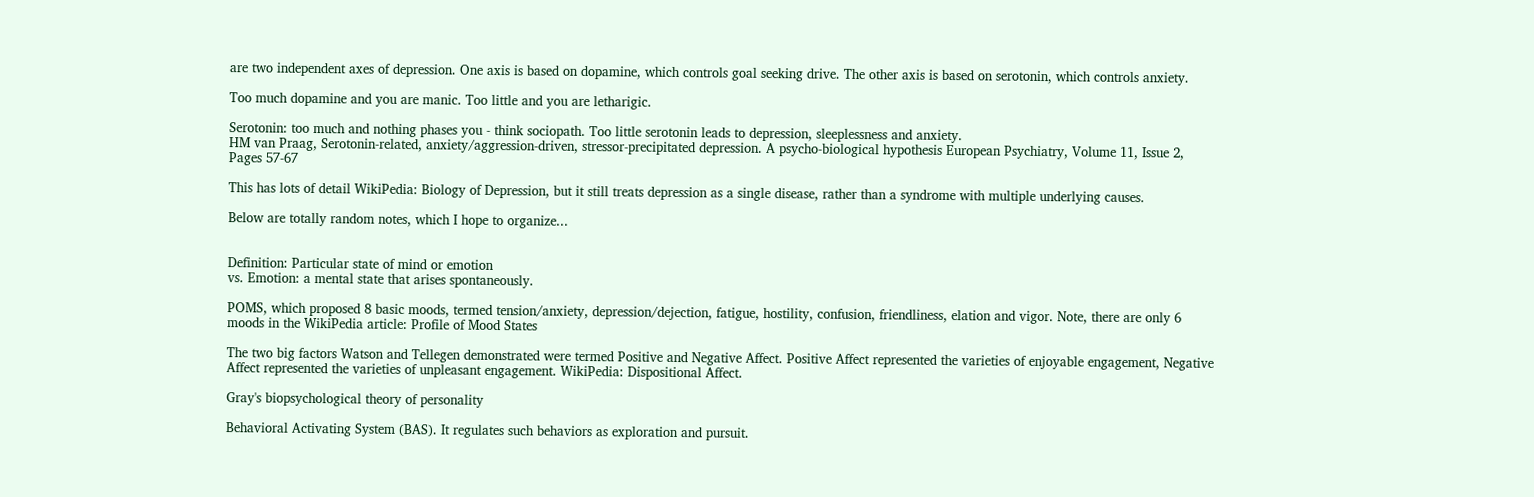are two independent axes of depression. One axis is based on dopamine, which controls goal seeking drive. The other axis is based on serotonin, which controls anxiety.

Too much dopamine and you are manic. Too little and you are letharigic.

Serotonin: too much and nothing phases you - think sociopath. Too little serotonin leads to depression, sleeplessness and anxiety.
HM van Praag, Serotonin-related, anxiety/aggression-driven, stressor-precipitated depression. A psycho-biological hypothesis European Psychiatry, Volume 11, Issue 2, Pages 57-67

This has lots of detail WikiPedia: Biology of Depression, but it still treats depression as a single disease, rather than a syndrome with multiple underlying causes.

Below are totally random notes, which I hope to organize...


Definition: Particular state of mind or emotion
vs. Emotion: a mental state that arises spontaneously.

POMS, which proposed 8 basic moods, termed tension/anxiety, depression/dejection, fatigue, hostility, confusion, friendliness, elation and vigor. Note, there are only 6 moods in the WikiPedia article: Profile of Mood States

The two big factors Watson and Tellegen demonstrated were termed Positive and Negative Affect. Positive Affect represented the varieties of enjoyable engagement, Negative Affect represented the varieties of unpleasant engagement. WikiPedia: Dispositional Affect.

Gray's biopsychological theory of personality

Behavioral Activating System (BAS). It regulates such behaviors as exploration and pursuit.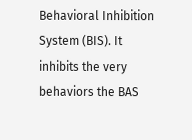Behavioral Inhibition System (BIS). It inhibits the very behaviors the BAS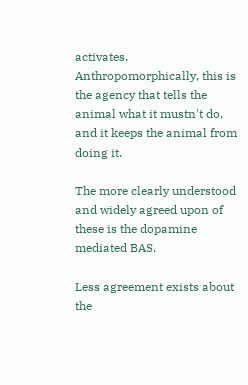activates. Anthropomorphically, this is the agency that tells the animal what it mustn't do, and it keeps the animal from doing it.

The more clearly understood and widely agreed upon of these is the dopamine mediated BAS.

Less agreement exists about the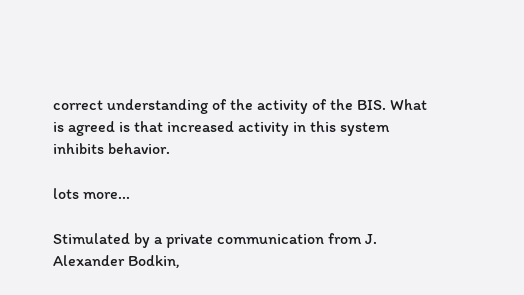correct understanding of the activity of the BIS. What is agreed is that increased activity in this system inhibits behavior.

lots more...

Stimulated by a private communication from J. Alexander Bodkin,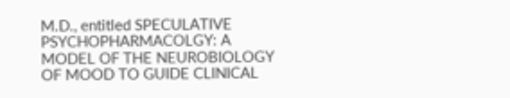M.D., entitled SPECULATIVE PSYCHOPHARMACOLGY: A MODEL OF THE NEUROBIOLOGY OF MOOD TO GUIDE CLINICAL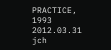PRACTICE, 1993 2012.03.31 jch